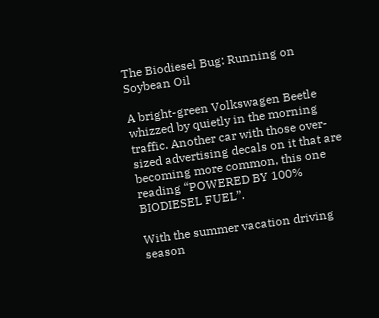The Biodiesel Bug: Running on Soybean Oil

A bright-green Volkswagen Beetle whizzed by quietly in the morning traffic. Another car with those over-sized advertising decals on it that are becoming more common, this one reading “POWERED BY 100% BIODIESEL FUEL”.

With the summer vacation driving season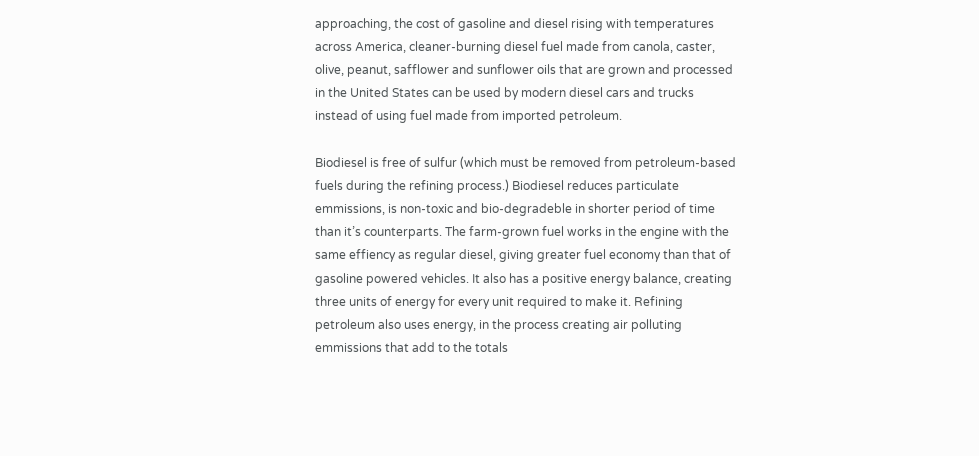approaching, the cost of gasoline and diesel rising with temperatures across America, cleaner-burning diesel fuel made from canola, caster, olive, peanut, safflower and sunflower oils that are grown and processed in the United States can be used by modern diesel cars and trucks instead of using fuel made from imported petroleum.

Biodiesel is free of sulfur (which must be removed from petroleum-based fuels during the refining process.) Biodiesel reduces particulate emmissions, is non-toxic and bio-degradeble in shorter period of time than it’s counterparts. The farm-grown fuel works in the engine with the same effiency as regular diesel, giving greater fuel economy than that of gasoline powered vehicles. It also has a positive energy balance, creating three units of energy for every unit required to make it. Refining petroleum also uses energy, in the process creating air polluting emmissions that add to the totals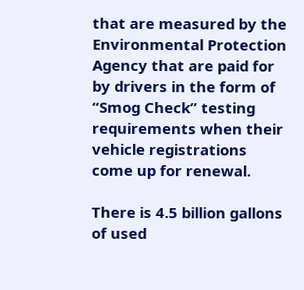that are measured by the Environmental Protection Agency that are paid for by drivers in the form of “Smog Check” testing requirements when their vehicle registrations come up for renewal.

There is 4.5 billion gallons of used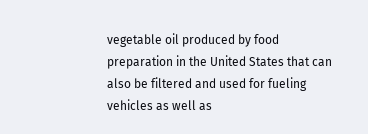vegetable oil produced by food preparation in the United States that can also be filtered and used for fueling vehicles as well as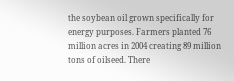the soybean oil grown specifically for energy purposes. Farmers planted 76 million acres in 2004 creating 89 million tons of oilseed. There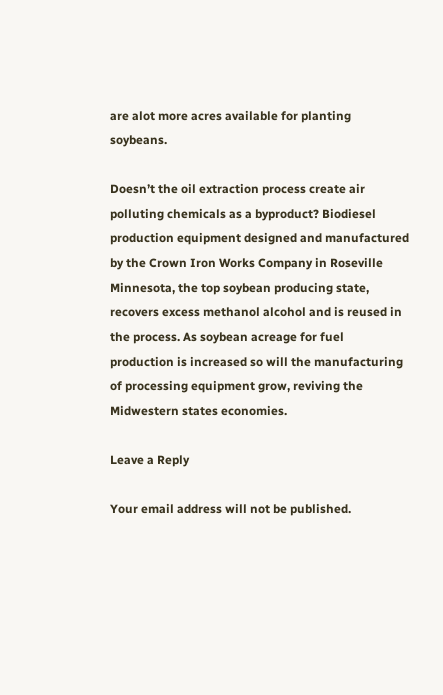are alot more acres available for planting soybeans.

Doesn’t the oil extraction process create air polluting chemicals as a byproduct? Biodiesel production equipment designed and manufactured by the Crown Iron Works Company in Roseville Minnesota, the top soybean producing state, recovers excess methanol alcohol and is reused in the process. As soybean acreage for fuel production is increased so will the manufacturing of processing equipment grow, reviving the Midwestern states economies.

Leave a Reply

Your email address will not be published.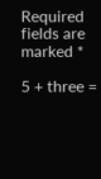Required fields are marked *

5 + three =